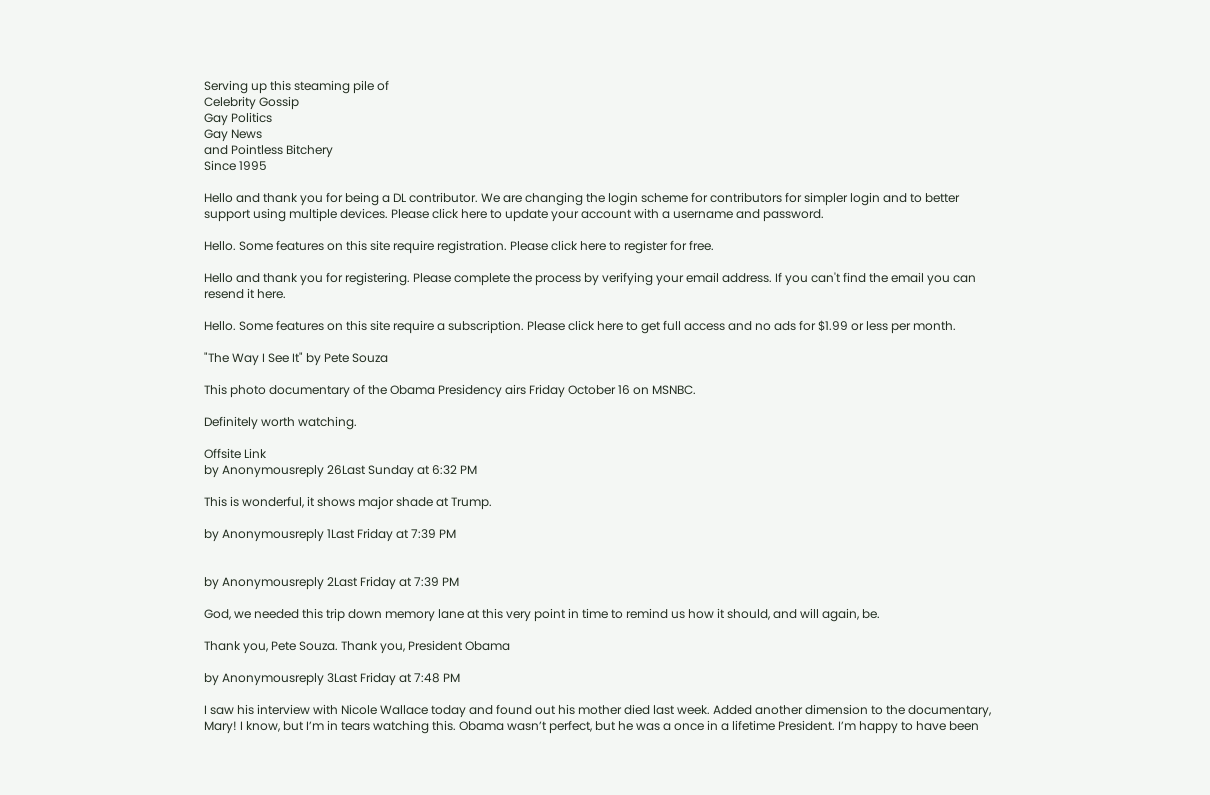Serving up this steaming pile of
Celebrity Gossip
Gay Politics
Gay News
and Pointless Bitchery
Since 1995

Hello and thank you for being a DL contributor. We are changing the login scheme for contributors for simpler login and to better support using multiple devices. Please click here to update your account with a username and password.

Hello. Some features on this site require registration. Please click here to register for free.

Hello and thank you for registering. Please complete the process by verifying your email address. If you can't find the email you can resend it here.

Hello. Some features on this site require a subscription. Please click here to get full access and no ads for $1.99 or less per month.

"The Way I See It" by Pete Souza

This photo documentary of the Obama Presidency airs Friday October 16 on MSNBC.

Definitely worth watching.

Offsite Link
by Anonymousreply 26Last Sunday at 6:32 PM

This is wonderful, it shows major shade at Trump.

by Anonymousreply 1Last Friday at 7:39 PM


by Anonymousreply 2Last Friday at 7:39 PM

God, we needed this trip down memory lane at this very point in time to remind us how it should, and will again, be.

Thank you, Pete Souza. Thank you, President Obama

by Anonymousreply 3Last Friday at 7:48 PM

I saw his interview with Nicole Wallace today and found out his mother died last week. Added another dimension to the documentary, Mary! I know, but I’m in tears watching this. Obama wasn’t perfect, but he was a once in a lifetime President. I’m happy to have been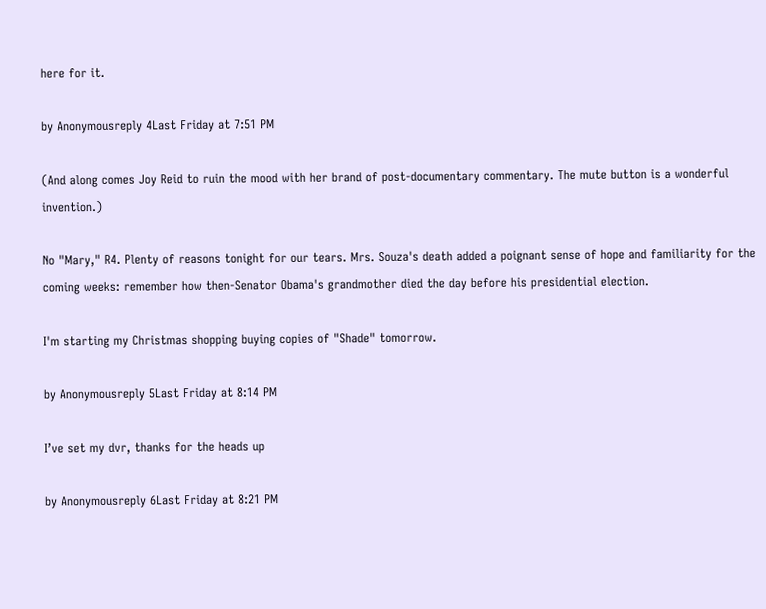here for it.

by Anonymousreply 4Last Friday at 7:51 PM

(And along comes Joy Reid to ruin the mood with her brand of post-documentary commentary. The mute button is a wonderful invention.)

No "Mary," R4. Plenty of reasons tonight for our tears. Mrs. Souza's death added a poignant sense of hope and familiarity for the coming weeks: remember how then-Senator Obama's grandmother died the day before his presidential election.

I'm starting my Christmas shopping buying copies of "Shade" tomorrow.

by Anonymousreply 5Last Friday at 8:14 PM

I’ve set my dvr, thanks for the heads up

by Anonymousreply 6Last Friday at 8:21 PM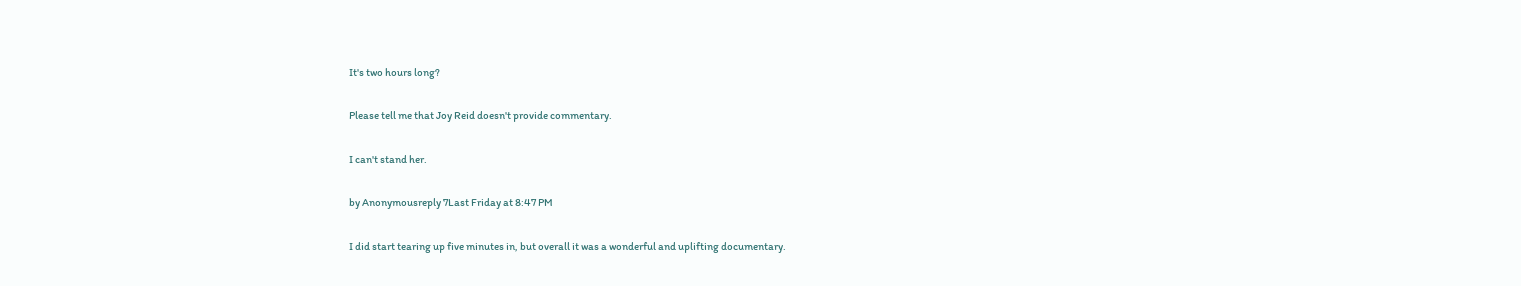It's two hours long?

Please tell me that Joy Reid doesn't provide commentary.

I can't stand her.

by Anonymousreply 7Last Friday at 8:47 PM

I did start tearing up five minutes in, but overall it was a wonderful and uplifting documentary.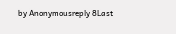by Anonymousreply 8Last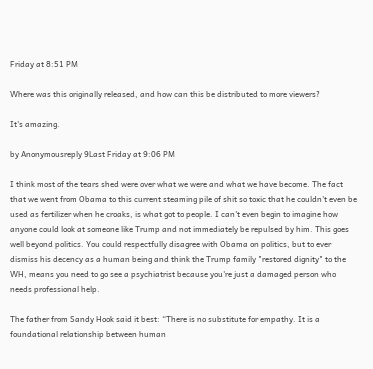Friday at 8:51 PM

Where was this originally released, and how can this be distributed to more viewers?

It's amazing.

by Anonymousreply 9Last Friday at 9:06 PM

I think most of the tears shed were over what we were and what we have become. The fact that we went from Obama to this current steaming pile of shit so toxic that he couldn't even be used as fertilizer when he croaks, is what got to people. I can't even begin to imagine how anyone could look at someone like Trump and not immediately be repulsed by him. This goes well beyond politics. You could respectfully disagree with Obama on politics, but to ever dismiss his decency as a human being and think the Trump family "restored dignity" to the WH, means you need to go see a psychiatrist because you're just a damaged person who needs professional help.

The father from Sandy Hook said it best: “There is no substitute for empathy. It is a foundational relationship between human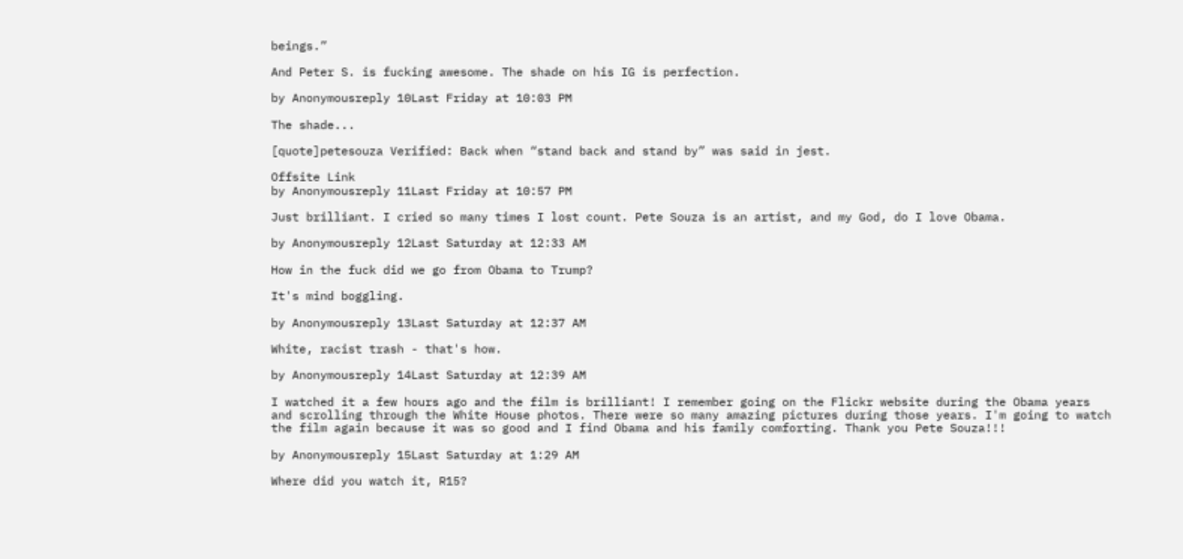beings.”

And Peter S. is fucking awesome. The shade on his IG is perfection.

by Anonymousreply 10Last Friday at 10:03 PM

The shade...

[quote]petesouza Verified: Back when “stand back and stand by” was said in jest.

Offsite Link
by Anonymousreply 11Last Friday at 10:57 PM

Just brilliant. I cried so many times I lost count. Pete Souza is an artist, and my God, do I love Obama.

by Anonymousreply 12Last Saturday at 12:33 AM

How in the fuck did we go from Obama to Trump?

It's mind boggling.

by Anonymousreply 13Last Saturday at 12:37 AM

White, racist trash - that's how.

by Anonymousreply 14Last Saturday at 12:39 AM

I watched it a few hours ago and the film is brilliant! I remember going on the Flickr website during the Obama years and scrolling through the White House photos. There were so many amazing pictures during those years. I'm going to watch the film again because it was so good and I find Obama and his family comforting. Thank you Pete Souza!!!

by Anonymousreply 15Last Saturday at 1:29 AM

Where did you watch it, R15?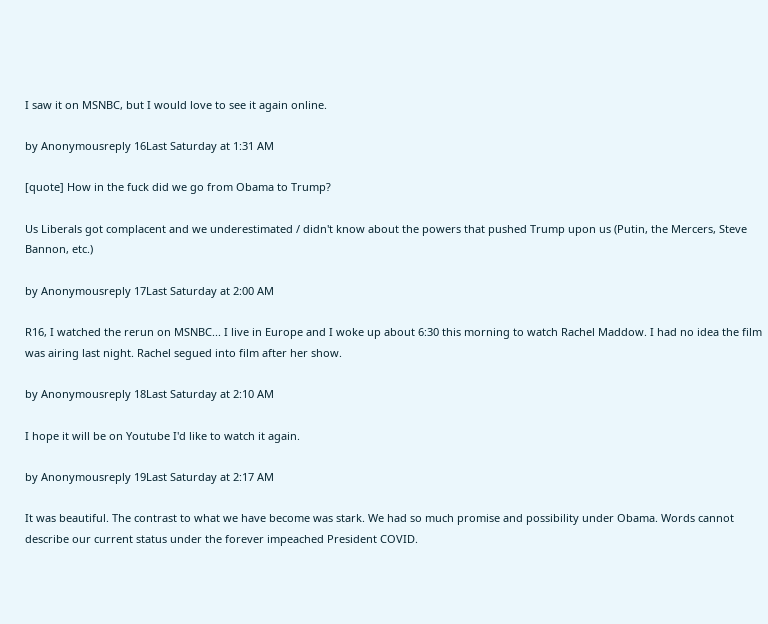I saw it on MSNBC, but I would love to see it again online.

by Anonymousreply 16Last Saturday at 1:31 AM

[quote] How in the fuck did we go from Obama to Trump?

Us Liberals got complacent and we underestimated / didn't know about the powers that pushed Trump upon us (Putin, the Mercers, Steve Bannon, etc.)

by Anonymousreply 17Last Saturday at 2:00 AM

R16, I watched the rerun on MSNBC... I live in Europe and I woke up about 6:30 this morning to watch Rachel Maddow. I had no idea the film was airing last night. Rachel segued into film after her show.

by Anonymousreply 18Last Saturday at 2:10 AM

I hope it will be on Youtube I'd like to watch it again.

by Anonymousreply 19Last Saturday at 2:17 AM

It was beautiful. The contrast to what we have become was stark. We had so much promise and possibility under Obama. Words cannot describe our current status under the forever impeached President COVID.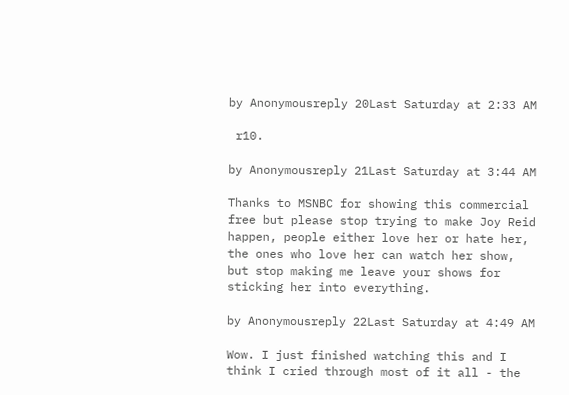by Anonymousreply 20Last Saturday at 2:33 AM

 r10.

by Anonymousreply 21Last Saturday at 3:44 AM

Thanks to MSNBC for showing this commercial free but please stop trying to make Joy Reid happen, people either love her or hate her, the ones who love her can watch her show, but stop making me leave your shows for sticking her into everything.

by Anonymousreply 22Last Saturday at 4:49 AM

Wow. I just finished watching this and I think I cried through most of it all - the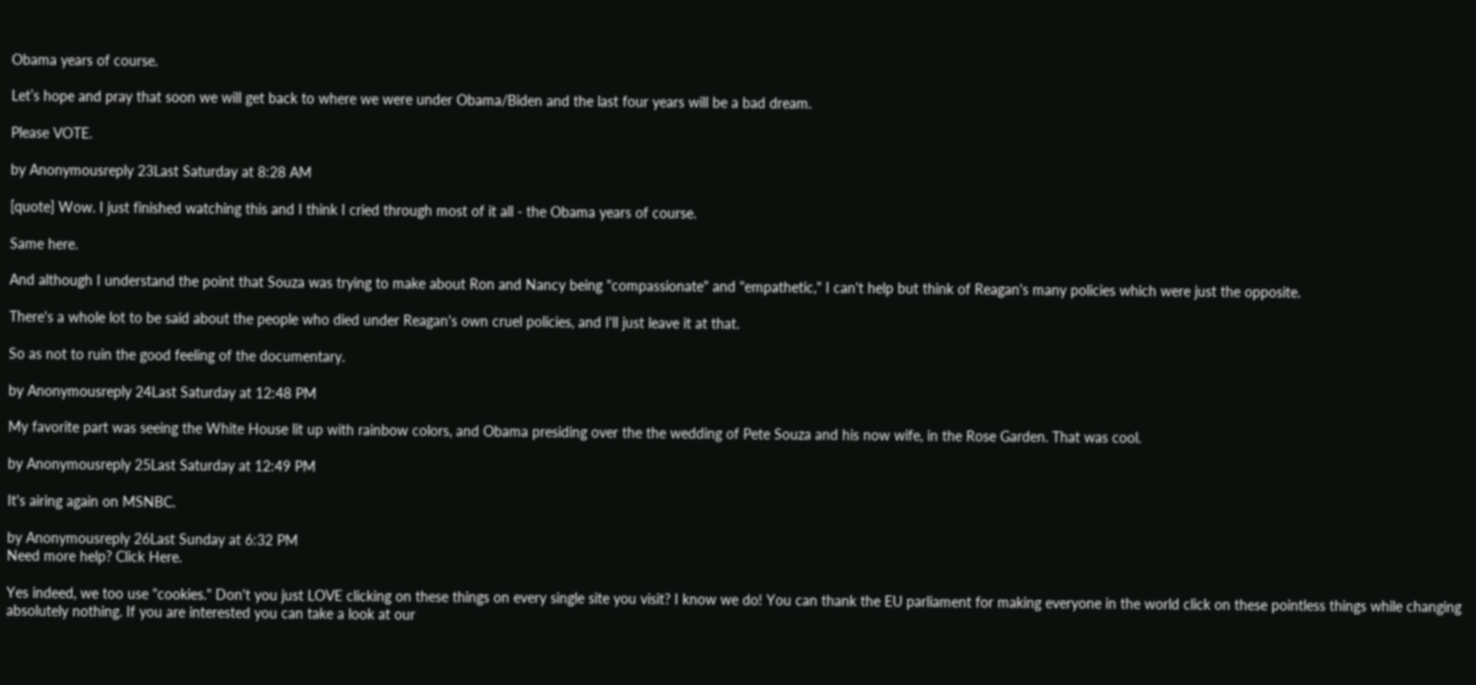Obama years of course.

Let’s hope and pray that soon we will get back to where we were under Obama/Biden and the last four years will be a bad dream.

Please VOTE.

by Anonymousreply 23Last Saturday at 8:28 AM

[quote] Wow. I just finished watching this and I think I cried through most of it all - the Obama years of course.

Same here.

And although I understand the point that Souza was trying to make about Ron and Nancy being "compassionate" and "empathetic," I can't help but think of Reagan's many policies which were just the opposite.

There's a whole lot to be said about the people who died under Reagan's own cruel policies, and I'll just leave it at that.

So as not to ruin the good feeling of the documentary.

by Anonymousreply 24Last Saturday at 12:48 PM

My favorite part was seeing the White House lit up with rainbow colors, and Obama presiding over the the wedding of Pete Souza and his now wife, in the Rose Garden. That was cool.

by Anonymousreply 25Last Saturday at 12:49 PM

It's airing again on MSNBC.

by Anonymousreply 26Last Sunday at 6:32 PM
Need more help? Click Here.

Yes indeed, we too use "cookies." Don't you just LOVE clicking on these things on every single site you visit? I know we do! You can thank the EU parliament for making everyone in the world click on these pointless things while changing absolutely nothing. If you are interested you can take a look at our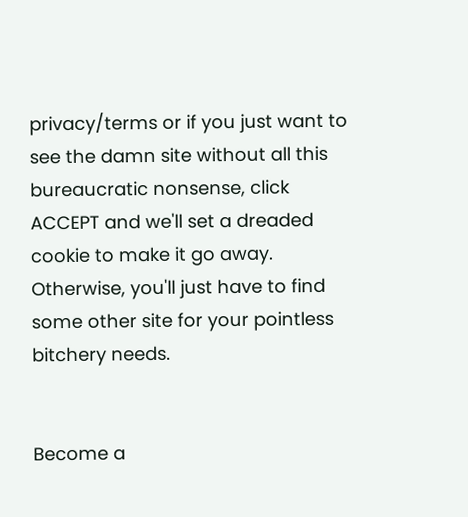privacy/terms or if you just want to see the damn site without all this bureaucratic nonsense, click ACCEPT and we'll set a dreaded cookie to make it go away. Otherwise, you'll just have to find some other site for your pointless bitchery needs.


Become a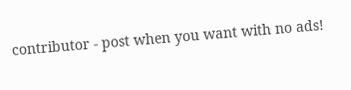contributor - post when you want with no ads!